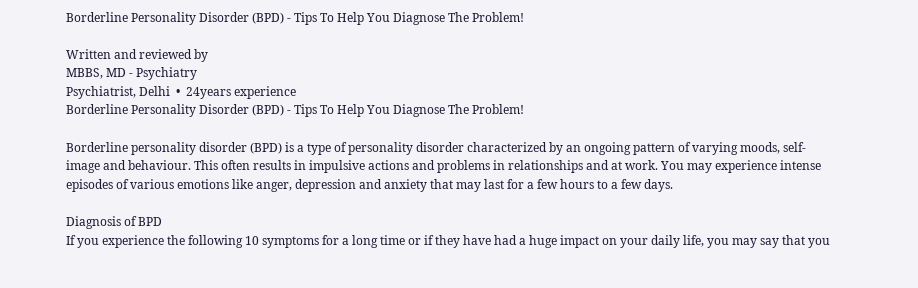Borderline Personality Disorder (BPD) - Tips To Help You Diagnose The Problem!

Written and reviewed by
MBBS, MD - Psychiatry
Psychiatrist, Delhi  •  24years experience
Borderline Personality Disorder (BPD) - Tips To Help You Diagnose The Problem!

Borderline personality disorder (BPD) is a type of personality disorder characterized by an ongoing pattern of varying moods, self-image and behaviour. This often results in impulsive actions and problems in relationships and at work. You may experience intense episodes of various emotions like anger, depression and anxiety that may last for a few hours to a few days.

Diagnosis of BPD
If you experience the following 10 symptoms for a long time or if they have had a huge impact on your daily life, you may say that you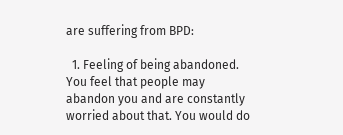are suffering from BPD:

  1. Feeling of being abandoned. You feel that people may abandon you and are constantly worried about that. You would do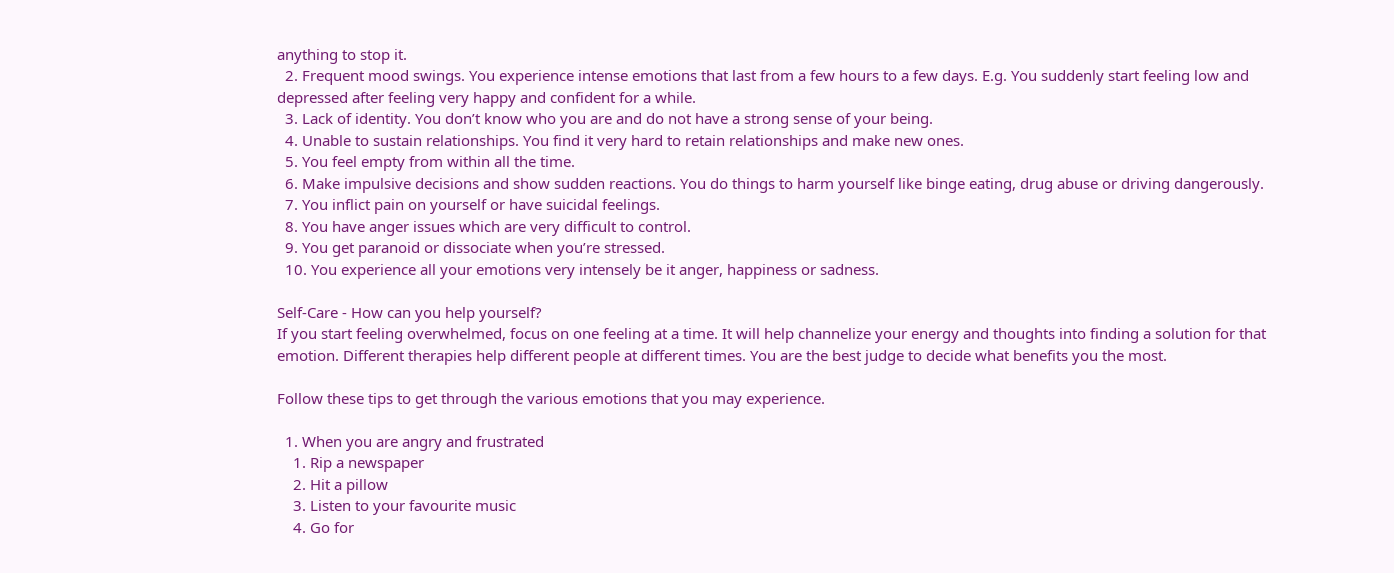anything to stop it.
  2. Frequent mood swings. You experience intense emotions that last from a few hours to a few days. E.g. You suddenly start feeling low and depressed after feeling very happy and confident for a while.
  3. Lack of identity. You don’t know who you are and do not have a strong sense of your being.
  4. Unable to sustain relationships. You find it very hard to retain relationships and make new ones.
  5. You feel empty from within all the time.
  6. Make impulsive decisions and show sudden reactions. You do things to harm yourself like binge eating, drug abuse or driving dangerously.
  7. You inflict pain on yourself or have suicidal feelings.
  8. You have anger issues which are very difficult to control.
  9. You get paranoid or dissociate when you’re stressed.
  10. You experience all your emotions very intensely be it anger, happiness or sadness.

Self-Care - How can you help yourself?
If you start feeling overwhelmed, focus on one feeling at a time. It will help channelize your energy and thoughts into finding a solution for that emotion. Different therapies help different people at different times. You are the best judge to decide what benefits you the most.

Follow these tips to get through the various emotions that you may experience.

  1. When you are angry and frustrated
    1. Rip a newspaper
    2. Hit a pillow
    3. Listen to your favourite music
    4. Go for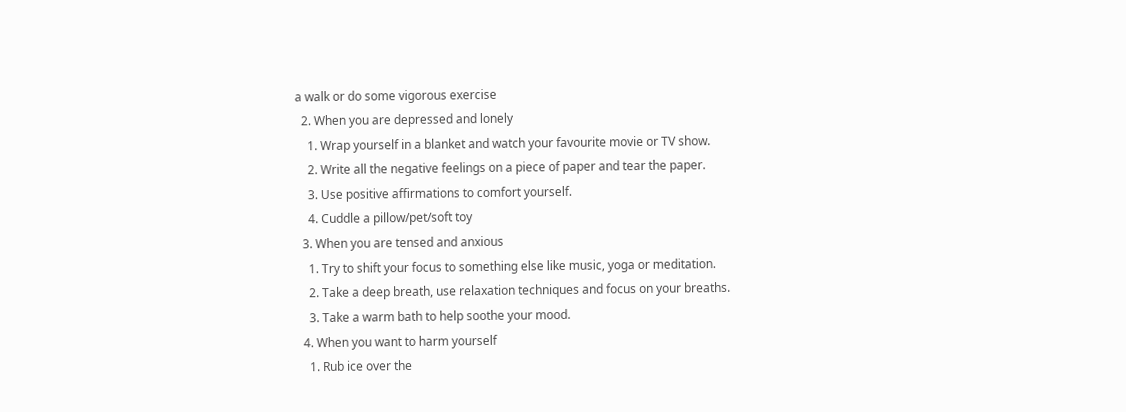a walk or do some vigorous exercise
  2. When you are depressed and lonely
    1. Wrap yourself in a blanket and watch your favourite movie or TV show.
    2. Write all the negative feelings on a piece of paper and tear the paper.
    3. Use positive affirmations to comfort yourself.
    4. Cuddle a pillow/pet/soft toy
  3. When you are tensed and anxious
    1. Try to shift your focus to something else like music, yoga or meditation.
    2. Take a deep breath, use relaxation techniques and focus on your breaths.
    3. Take a warm bath to help soothe your mood.
  4. When you want to harm yourself
    1. Rub ice over the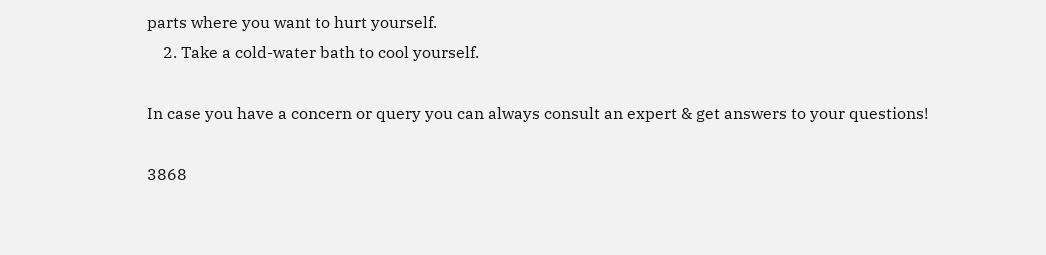parts where you want to hurt yourself.
    2. Take a cold-water bath to cool yourself.

In case you have a concern or query you can always consult an expert & get answers to your questions!

3868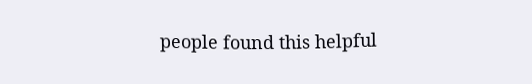people found this helpful